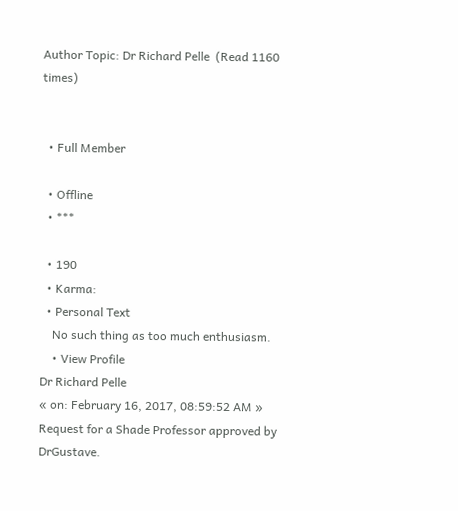Author Topic: Dr Richard Pelle  (Read 1160 times)


  • Full Member

  • Offline
  • ***

  • 190
  • Karma:
  • Personal Text
    No such thing as too much enthusiasm.
    • View Profile
Dr Richard Pelle
« on: February 16, 2017, 08:59:52 AM »
Request for a Shade Professor approved by DrGustave.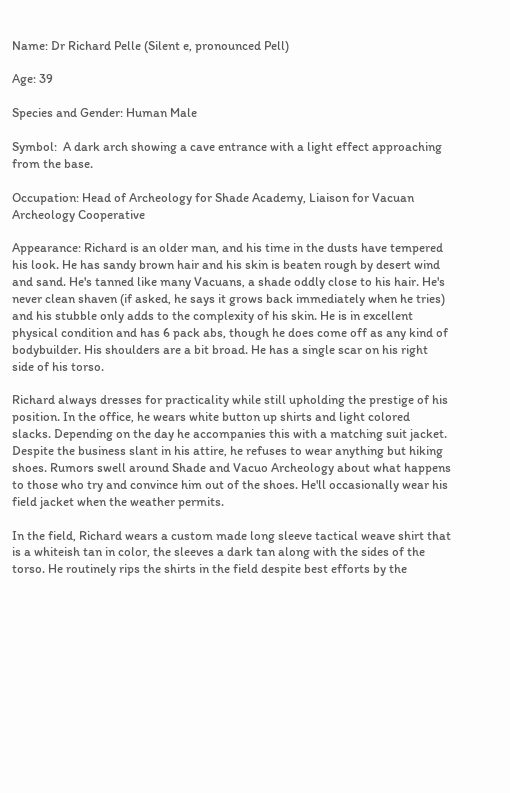Name: Dr Richard Pelle (Silent e, pronounced Pell)

Age: 39

Species and Gender: Human Male

Symbol:  A dark arch showing a cave entrance with a light effect approaching from the base.

Occupation: Head of Archeology for Shade Academy, Liaison for Vacuan Archeology Cooperative

Appearance: Richard is an older man, and his time in the dusts have tempered his look. He has sandy brown hair and his skin is beaten rough by desert wind and sand. He's tanned like many Vacuans, a shade oddly close to his hair. He's never clean shaven (if asked, he says it grows back immediately when he tries) and his stubble only adds to the complexity of his skin. He is in excellent physical condition and has 6 pack abs, though he does come off as any kind of bodybuilder. His shoulders are a bit broad. He has a single scar on his right side of his torso.

Richard always dresses for practicality while still upholding the prestige of his position. In the office, he wears white button up shirts and light colored slacks. Depending on the day he accompanies this with a matching suit jacket. Despite the business slant in his attire, he refuses to wear anything but hiking shoes. Rumors swell around Shade and Vacuo Archeology about what happens to those who try and convince him out of the shoes. He'll occasionally wear his field jacket when the weather permits.

In the field, Richard wears a custom made long sleeve tactical weave shirt that is a whiteish tan in color, the sleeves a dark tan along with the sides of the torso. He routinely rips the shirts in the field despite best efforts by the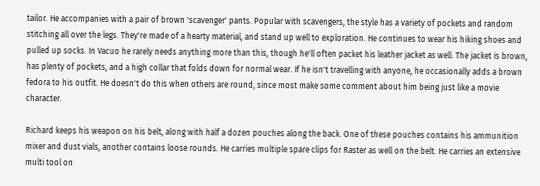tailor. He accompanies with a pair of brown 'scavenger' pants. Popular with scavengers, the style has a variety of pockets and random stitching all over the legs. They're made of a hearty material, and stand up well to exploration. He continues to wear his hiking shoes and pulled up socks. In Vacuo he rarely needs anything more than this, though he'll often packet his leather jacket as well. The jacket is brown, has plenty of pockets, and a high collar that folds down for normal wear. If he isn't travelling with anyone, he occasionally adds a brown fedora to his outfit. He doesn't do this when others are round, since most make some comment about him being just like a movie character.

Richard keeps his weapon on his belt, along with half a dozen pouches along the back. One of these pouches contains his ammunition mixer and dust vials, another contains loose rounds. He carries multiple spare clips for Raster as well on the belt. He carries an extensive multi tool on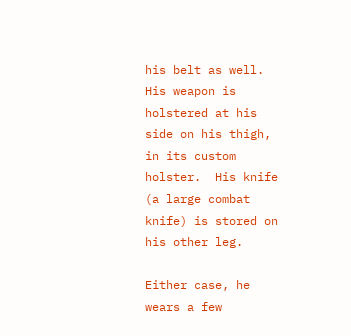his belt as well. His weapon is holstered at his side on his thigh, in its custom holster.  His knife (a large combat knife) is stored on his other leg.

Either case, he wears a few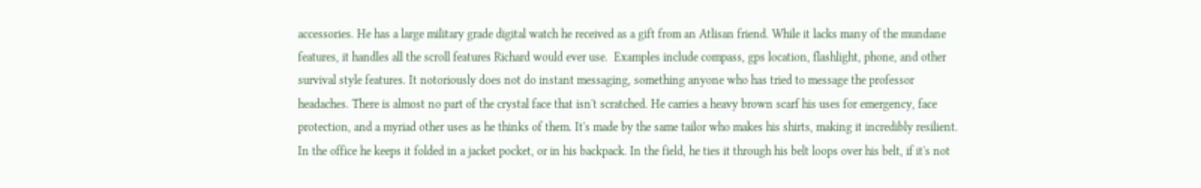accessories. He has a large military grade digital watch he received as a gift from an Atlisan friend. While it lacks many of the mundane features, it handles all the scroll features Richard would ever use.  Examples include compass, gps location, flashlight, phone, and other survival style features. It notoriously does not do instant messaging, something anyone who has tried to message the professor headaches. There is almost no part of the crystal face that isn't scratched. He carries a heavy brown scarf his uses for emergency, face protection, and a myriad other uses as he thinks of them. It's made by the same tailor who makes his shirts, making it incredibly resilient. In the office he keeps it folded in a jacket pocket, or in his backpack. In the field, he ties it through his belt loops over his belt, if it's not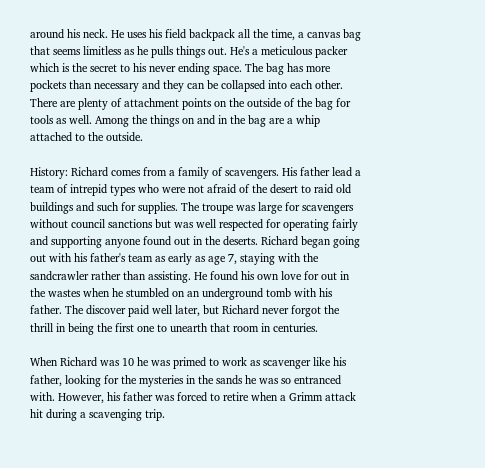around his neck. He uses his field backpack all the time, a canvas bag that seems limitless as he pulls things out. He's a meticulous packer which is the secret to his never ending space. The bag has more pockets than necessary and they can be collapsed into each other. There are plenty of attachment points on the outside of the bag for tools as well. Among the things on and in the bag are a whip attached to the outside.

History: Richard comes from a family of scavengers. His father lead a team of intrepid types who were not afraid of the desert to raid old buildings and such for supplies. The troupe was large for scavengers without council sanctions but was well respected for operating fairly and supporting anyone found out in the deserts. Richard began going out with his father's team as early as age 7, staying with the sandcrawler rather than assisting. He found his own love for out in the wastes when he stumbled on an underground tomb with his father. The discover paid well later, but Richard never forgot the thrill in being the first one to unearth that room in centuries.

When Richard was 10 he was primed to work as scavenger like his father, looking for the mysteries in the sands he was so entranced with. However, his father was forced to retire when a Grimm attack hit during a scavenging trip.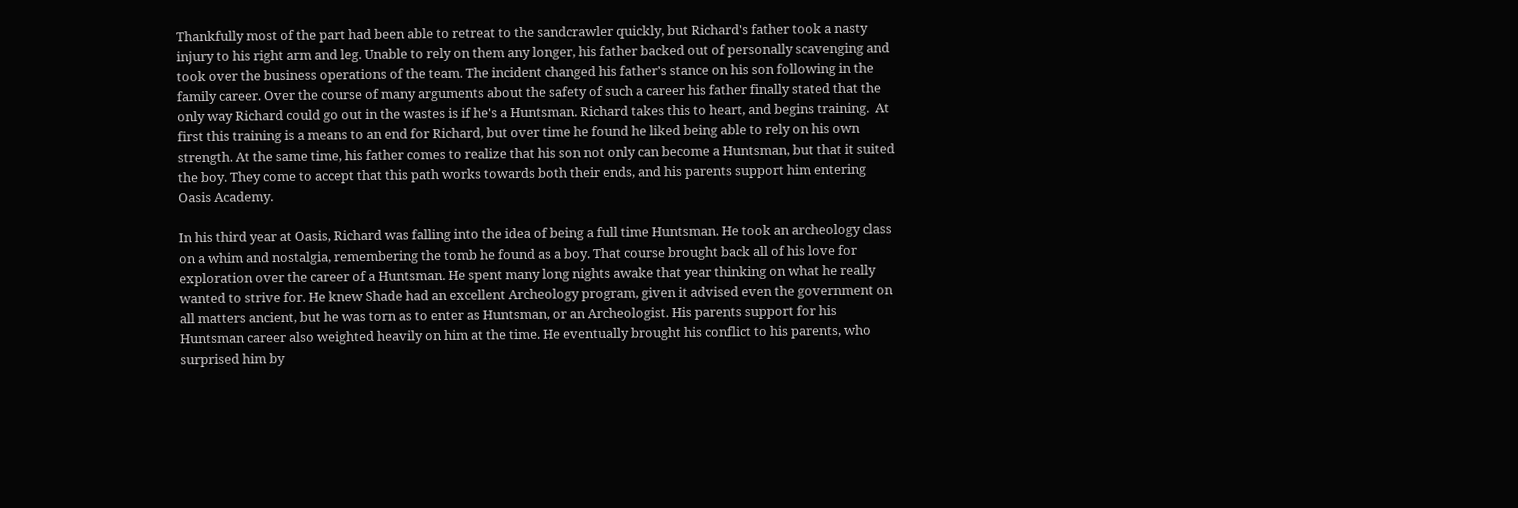Thankfully most of the part had been able to retreat to the sandcrawler quickly, but Richard's father took a nasty injury to his right arm and leg. Unable to rely on them any longer, his father backed out of personally scavenging and took over the business operations of the team. The incident changed his father's stance on his son following in the family career. Over the course of many arguments about the safety of such a career his father finally stated that the only way Richard could go out in the wastes is if he's a Huntsman. Richard takes this to heart, and begins training.  At first this training is a means to an end for Richard, but over time he found he liked being able to rely on his own strength. At the same time, his father comes to realize that his son not only can become a Huntsman, but that it suited the boy. They come to accept that this path works towards both their ends, and his parents support him entering Oasis Academy.

In his third year at Oasis, Richard was falling into the idea of being a full time Huntsman. He took an archeology class on a whim and nostalgia, remembering the tomb he found as a boy. That course brought back all of his love for exploration over the career of a Huntsman. He spent many long nights awake that year thinking on what he really wanted to strive for. He knew Shade had an excellent Archeology program, given it advised even the government on all matters ancient, but he was torn as to enter as Huntsman, or an Archeologist. His parents support for his Huntsman career also weighted heavily on him at the time. He eventually brought his conflict to his parents, who surprised him by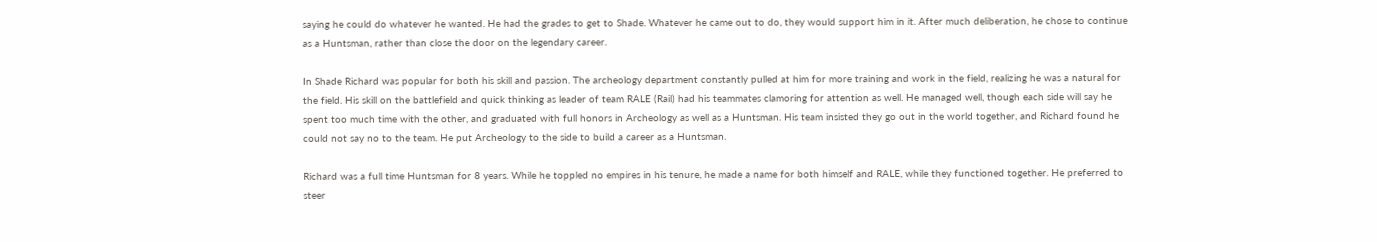saying he could do whatever he wanted. He had the grades to get to Shade. Whatever he came out to do, they would support him in it. After much deliberation, he chose to continue as a Huntsman, rather than close the door on the legendary career.

In Shade Richard was popular for both his skill and passion. The archeology department constantly pulled at him for more training and work in the field, realizing he was a natural for the field. His skill on the battlefield and quick thinking as leader of team RALE (Rail) had his teammates clamoring for attention as well. He managed well, though each side will say he spent too much time with the other, and graduated with full honors in Archeology as well as a Huntsman. His team insisted they go out in the world together, and Richard found he could not say no to the team. He put Archeology to the side to build a career as a Huntsman.

Richard was a full time Huntsman for 8 years. While he toppled no empires in his tenure, he made a name for both himself and RALE, while they functioned together. He preferred to steer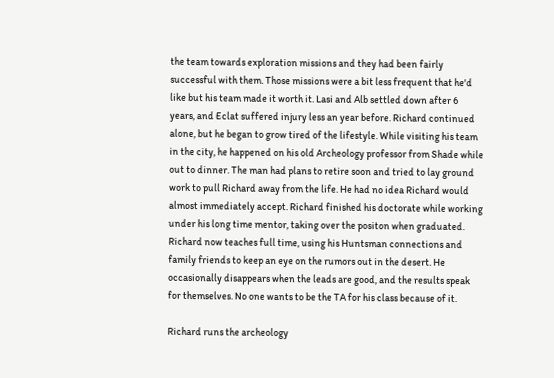the team towards exploration missions and they had been fairly successful with them. Those missions were a bit less frequent that he'd like but his team made it worth it. Lasi and Alb settled down after 6 years, and Eclat suffered injury less an year before. Richard continued alone, but he began to grow tired of the lifestyle. While visiting his team in the city, he happened on his old Archeology professor from Shade while out to dinner. The man had plans to retire soon and tried to lay ground work to pull Richard away from the life. He had no idea Richard would almost immediately accept. Richard finished his doctorate while working under his long time mentor, taking over the positon when graduated. Richard now teaches full time, using his Huntsman connections and family friends to keep an eye on the rumors out in the desert. He occasionally disappears when the leads are good, and the results speak for themselves. No one wants to be the TA for his class because of it.

Richard runs the archeology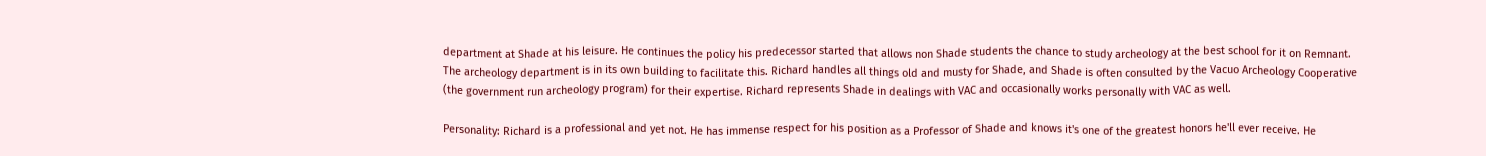department at Shade at his leisure. He continues the policy his predecessor started that allows non Shade students the chance to study archeology at the best school for it on Remnant. The archeology department is in its own building to facilitate this. Richard handles all things old and musty for Shade, and Shade is often consulted by the Vacuo Archeology Cooperative (the government run archeology program) for their expertise. Richard represents Shade in dealings with VAC and occasionally works personally with VAC as well.

Personality: Richard is a professional and yet not. He has immense respect for his position as a Professor of Shade and knows it's one of the greatest honors he'll ever receive. He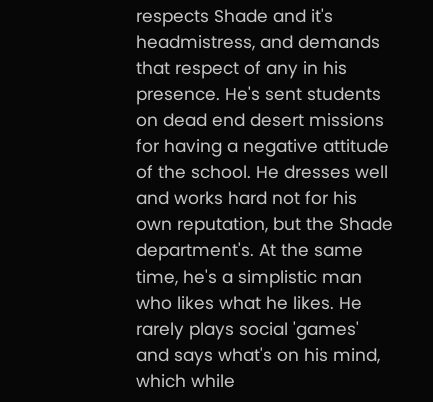respects Shade and it's headmistress, and demands that respect of any in his presence. He's sent students on dead end desert missions for having a negative attitude of the school. He dresses well and works hard not for his own reputation, but the Shade department's. At the same time, he's a simplistic man who likes what he likes. He rarely plays social 'games' and says what's on his mind, which while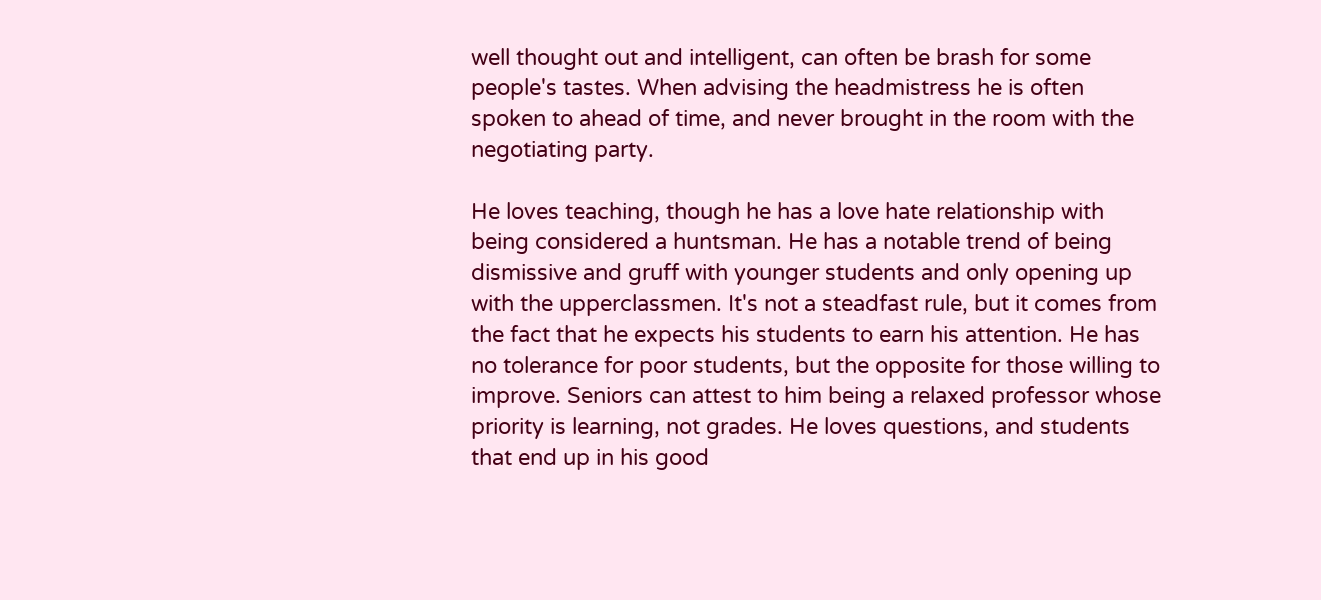well thought out and intelligent, can often be brash for some people's tastes. When advising the headmistress he is often spoken to ahead of time, and never brought in the room with the negotiating party.

He loves teaching, though he has a love hate relationship with being considered a huntsman. He has a notable trend of being dismissive and gruff with younger students and only opening up with the upperclassmen. It's not a steadfast rule, but it comes from the fact that he expects his students to earn his attention. He has no tolerance for poor students, but the opposite for those willing to improve. Seniors can attest to him being a relaxed professor whose priority is learning, not grades. He loves questions, and students that end up in his good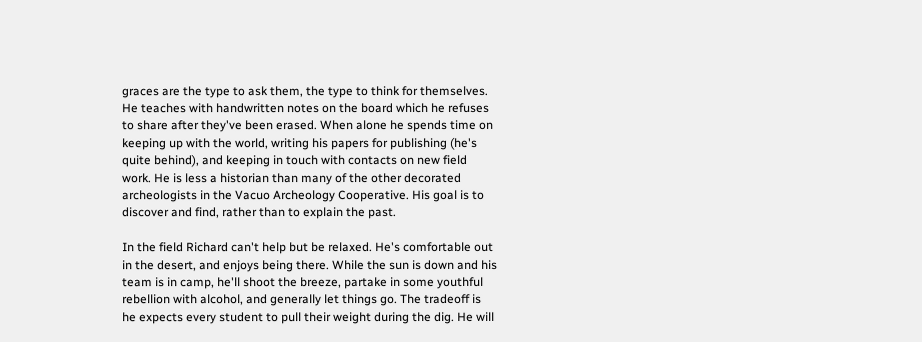graces are the type to ask them, the type to think for themselves. He teaches with handwritten notes on the board which he refuses to share after they've been erased. When alone he spends time on keeping up with the world, writing his papers for publishing (he's quite behind), and keeping in touch with contacts on new field work. He is less a historian than many of the other decorated archeologists in the Vacuo Archeology Cooperative. His goal is to discover and find, rather than to explain the past.

In the field Richard can't help but be relaxed. He's comfortable out in the desert, and enjoys being there. While the sun is down and his team is in camp, he'll shoot the breeze, partake in some youthful rebellion with alcohol, and generally let things go. The tradeoff is he expects every student to pull their weight during the dig. He will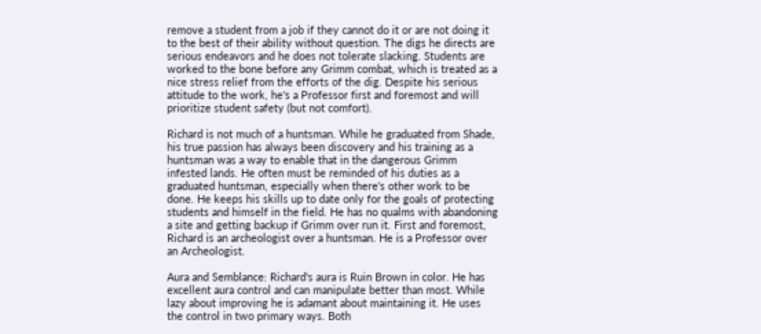remove a student from a job if they cannot do it or are not doing it to the best of their ability without question. The digs he directs are serious endeavors and he does not tolerate slacking. Students are worked to the bone before any Grimm combat, which is treated as a nice stress relief from the efforts of the dig. Despite his serious attitude to the work, he's a Professor first and foremost and will prioritize student safety (but not comfort).

Richard is not much of a huntsman. While he graduated from Shade, his true passion has always been discovery and his training as a huntsman was a way to enable that in the dangerous Grimm infested lands. He often must be reminded of his duties as a graduated huntsman, especially when there's other work to be done. He keeps his skills up to date only for the goals of protecting students and himself in the field. He has no qualms with abandoning a site and getting backup if Grimm over run it. First and foremost, Richard is an archeologist over a huntsman. He is a Professor over an Archeologist.

Aura and Semblance: Richard's aura is Ruin Brown in color. He has excellent aura control and can manipulate better than most. While lazy about improving he is adamant about maintaining it. He uses the control in two primary ways. Both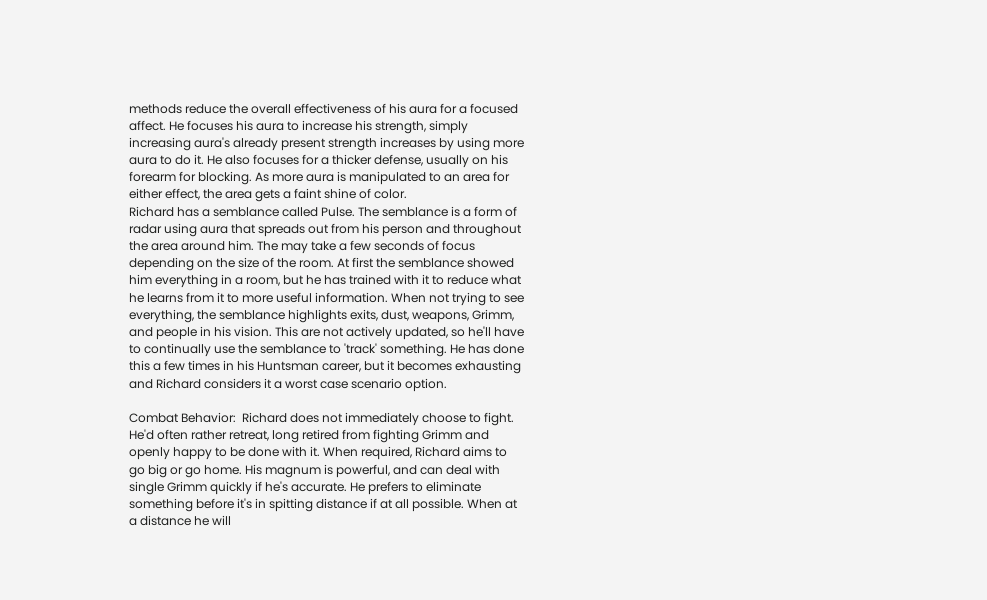methods reduce the overall effectiveness of his aura for a focused affect. He focuses his aura to increase his strength, simply increasing aura's already present strength increases by using more aura to do it. He also focuses for a thicker defense, usually on his forearm for blocking. As more aura is manipulated to an area for either effect, the area gets a faint shine of color.
Richard has a semblance called Pulse. The semblance is a form of radar using aura that spreads out from his person and throughout the area around him. The may take a few seconds of focus depending on the size of the room. At first the semblance showed him everything in a room, but he has trained with it to reduce what he learns from it to more useful information. When not trying to see everything, the semblance highlights exits, dust, weapons, Grimm, and people in his vision. This are not actively updated, so he'll have to continually use the semblance to 'track' something. He has done this a few times in his Huntsman career, but it becomes exhausting and Richard considers it a worst case scenario option.

Combat Behavior:  Richard does not immediately choose to fight. He'd often rather retreat, long retired from fighting Grimm and openly happy to be done with it. When required, Richard aims to go big or go home. His magnum is powerful, and can deal with single Grimm quickly if he's accurate. He prefers to eliminate something before it's in spitting distance if at all possible. When at a distance he will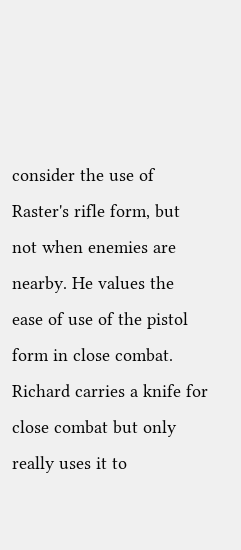consider the use of Raster's rifle form, but not when enemies are nearby. He values the ease of use of the pistol form in close combat. Richard carries a knife for close combat but only really uses it to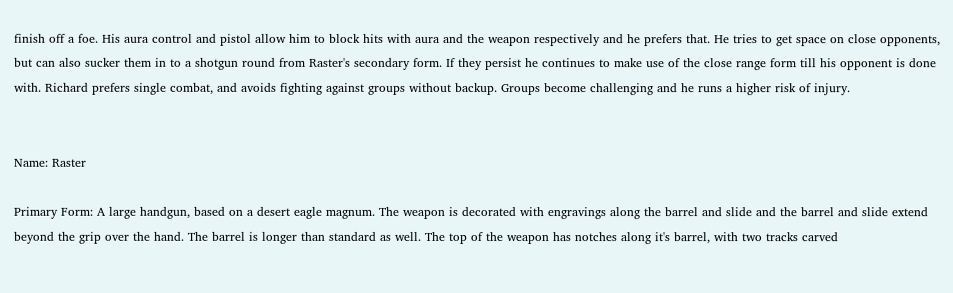finish off a foe. His aura control and pistol allow him to block hits with aura and the weapon respectively and he prefers that. He tries to get space on close opponents, but can also sucker them in to a shotgun round from Raster's secondary form. If they persist he continues to make use of the close range form till his opponent is done with. Richard prefers single combat, and avoids fighting against groups without backup. Groups become challenging and he runs a higher risk of injury.


Name: Raster

Primary Form: A large handgun, based on a desert eagle magnum. The weapon is decorated with engravings along the barrel and slide and the barrel and slide extend beyond the grip over the hand. The barrel is longer than standard as well. The top of the weapon has notches along it's barrel, with two tracks carved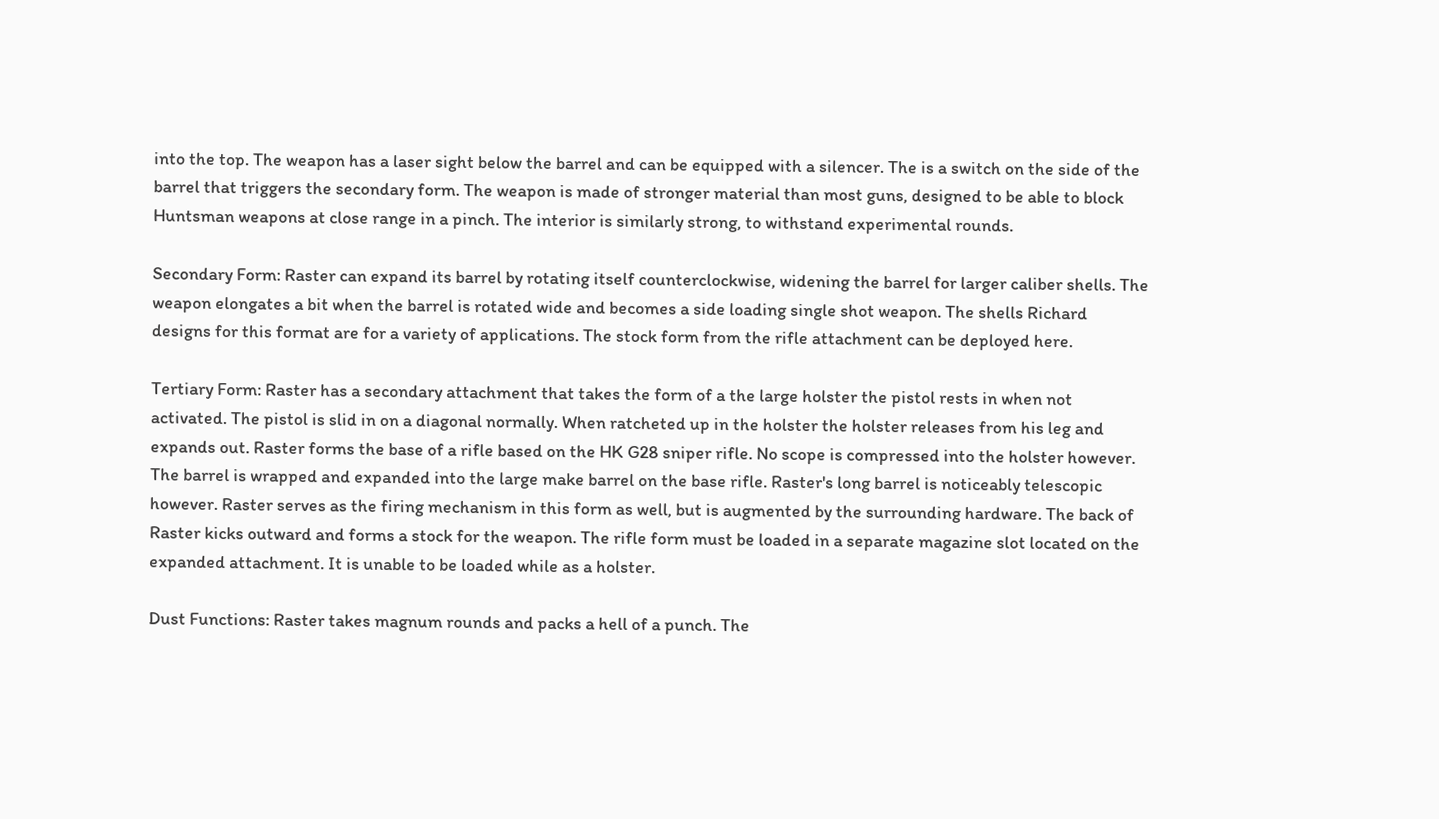into the top. The weapon has a laser sight below the barrel and can be equipped with a silencer. The is a switch on the side of the barrel that triggers the secondary form. The weapon is made of stronger material than most guns, designed to be able to block Huntsman weapons at close range in a pinch. The interior is similarly strong, to withstand experimental rounds.

Secondary Form: Raster can expand its barrel by rotating itself counterclockwise, widening the barrel for larger caliber shells. The weapon elongates a bit when the barrel is rotated wide and becomes a side loading single shot weapon. The shells Richard designs for this format are for a variety of applications. The stock form from the rifle attachment can be deployed here.

Tertiary Form: Raster has a secondary attachment that takes the form of a the large holster the pistol rests in when not activated. The pistol is slid in on a diagonal normally. When ratcheted up in the holster the holster releases from his leg and expands out. Raster forms the base of a rifle based on the HK G28 sniper rifle. No scope is compressed into the holster however. The barrel is wrapped and expanded into the large make barrel on the base rifle. Raster's long barrel is noticeably telescopic however. Raster serves as the firing mechanism in this form as well, but is augmented by the surrounding hardware. The back of Raster kicks outward and forms a stock for the weapon. The rifle form must be loaded in a separate magazine slot located on the expanded attachment. It is unable to be loaded while as a holster.

Dust Functions: Raster takes magnum rounds and packs a hell of a punch. The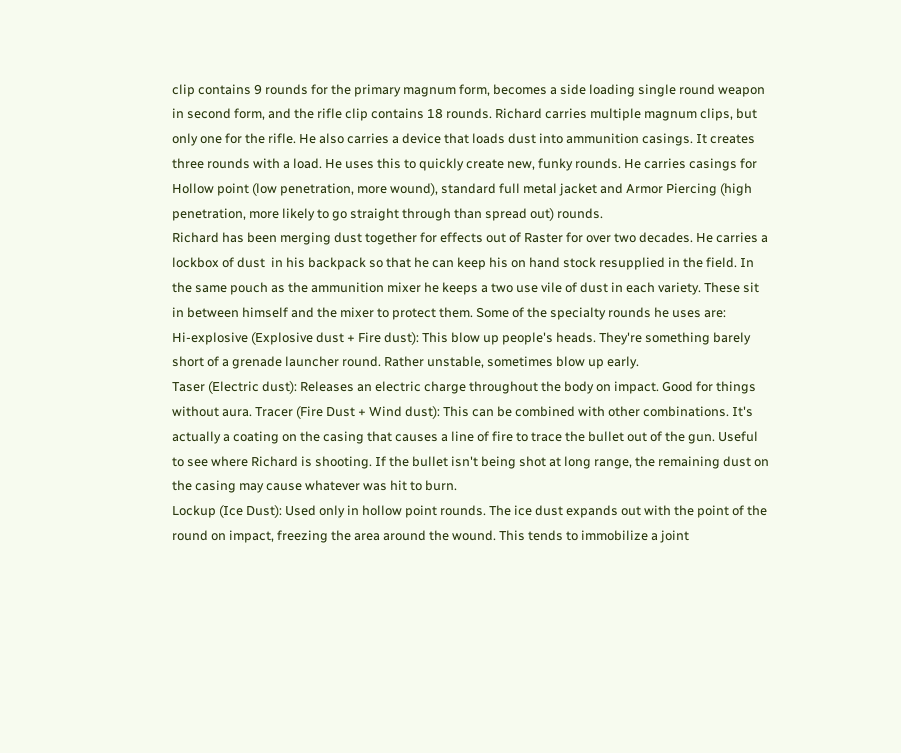clip contains 9 rounds for the primary magnum form, becomes a side loading single round weapon in second form, and the rifle clip contains 18 rounds. Richard carries multiple magnum clips, but only one for the rifle. He also carries a device that loads dust into ammunition casings. It creates three rounds with a load. He uses this to quickly create new, funky rounds. He carries casings for Hollow point (low penetration, more wound), standard full metal jacket and Armor Piercing (high penetration, more likely to go straight through than spread out) rounds.
Richard has been merging dust together for effects out of Raster for over two decades. He carries a lockbox of dust  in his backpack so that he can keep his on hand stock resupplied in the field. In the same pouch as the ammunition mixer he keeps a two use vile of dust in each variety. These sit in between himself and the mixer to protect them. Some of the specialty rounds he uses are:
Hi-explosive (Explosive dust + Fire dust): This blow up people's heads. They're something barely short of a grenade launcher round. Rather unstable, sometimes blow up early.
Taser (Electric dust): Releases an electric charge throughout the body on impact. Good for things without aura. Tracer (Fire Dust + Wind dust): This can be combined with other combinations. It's actually a coating on the casing that causes a line of fire to trace the bullet out of the gun. Useful to see where Richard is shooting. If the bullet isn't being shot at long range, the remaining dust on the casing may cause whatever was hit to burn.
Lockup (Ice Dust): Used only in hollow point rounds. The ice dust expands out with the point of the round on impact, freezing the area around the wound. This tends to immobilize a joint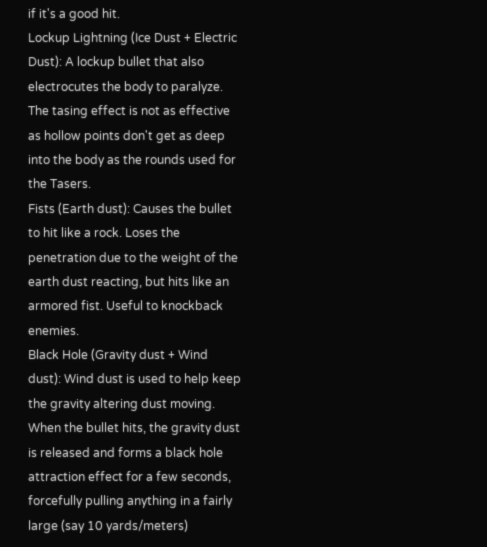if it's a good hit.
Lockup Lightning (Ice Dust + Electric Dust): A lockup bullet that also electrocutes the body to paralyze. The tasing effect is not as effective as hollow points don't get as deep into the body as the rounds used for the Tasers.
Fists (Earth dust): Causes the bullet to hit like a rock. Loses the penetration due to the weight of the earth dust reacting, but hits like an armored fist. Useful to knockback enemies.
Black Hole (Gravity dust + Wind dust): Wind dust is used to help keep the gravity altering dust moving. When the bullet hits, the gravity dust is released and forms a black hole attraction effect for a few seconds, forcefully pulling anything in a fairly large (say 10 yards/meters)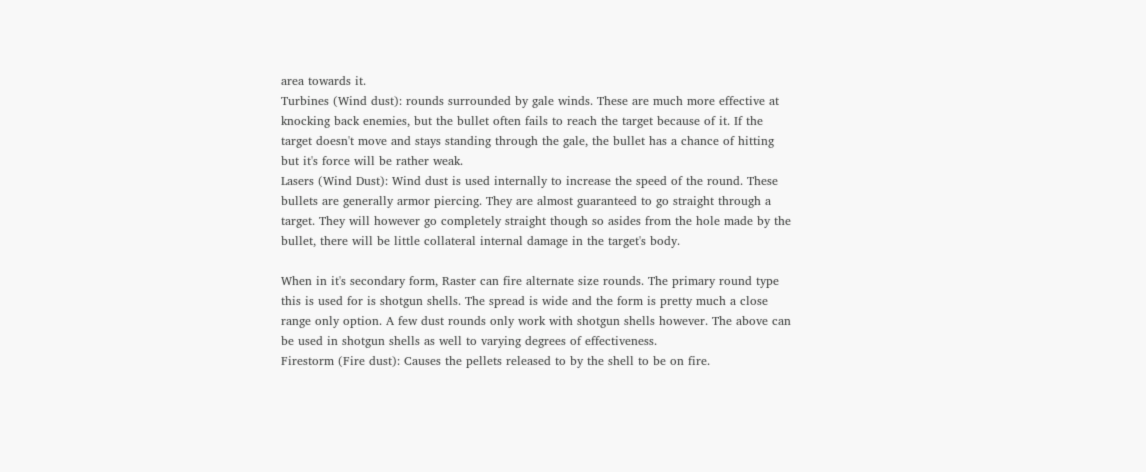area towards it.
Turbines (Wind dust): rounds surrounded by gale winds. These are much more effective at knocking back enemies, but the bullet often fails to reach the target because of it. If the target doesn't move and stays standing through the gale, the bullet has a chance of hitting but it's force will be rather weak.
Lasers (Wind Dust): Wind dust is used internally to increase the speed of the round. These bullets are generally armor piercing. They are almost guaranteed to go straight through a target. They will however go completely straight though so asides from the hole made by the bullet, there will be little collateral internal damage in the target's body.

When in it's secondary form, Raster can fire alternate size rounds. The primary round type this is used for is shotgun shells. The spread is wide and the form is pretty much a close range only option. A few dust rounds only work with shotgun shells however. The above can be used in shotgun shells as well to varying degrees of effectiveness.
Firestorm (Fire dust): Causes the pellets released to by the shell to be on fire.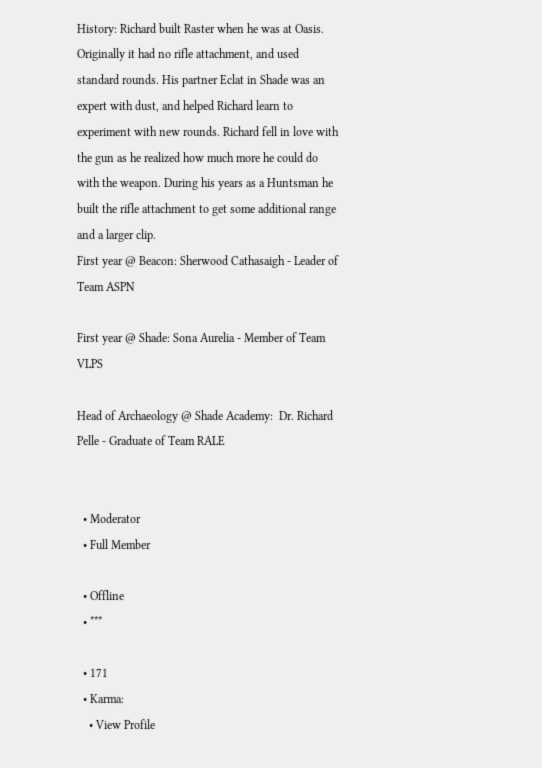History: Richard built Raster when he was at Oasis. Originally it had no rifle attachment, and used standard rounds. His partner Eclat in Shade was an expert with dust, and helped Richard learn to experiment with new rounds. Richard fell in love with the gun as he realized how much more he could do with the weapon. During his years as a Huntsman he built the rifle attachment to get some additional range and a larger clip.
First year @ Beacon: Sherwood Cathasaigh - Leader of Team ASPN

First year @ Shade: Sona Aurelia - Member of Team VLPS

Head of Archaeology @ Shade Academy:  Dr. Richard Pelle - Graduate of Team RALE


  • Moderator
  • Full Member

  • Offline
  • ***

  • 171
  • Karma:
    • View Profile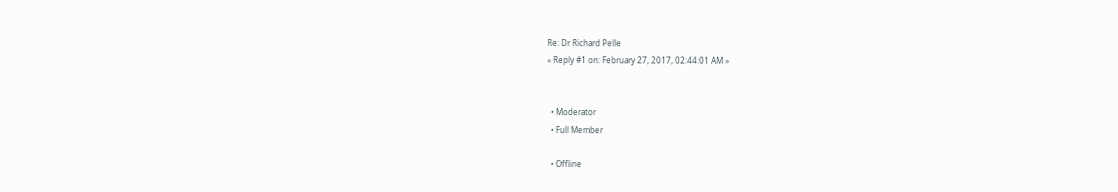Re: Dr Richard Pelle
« Reply #1 on: February 27, 2017, 02:44:01 AM »


  • Moderator
  • Full Member

  • Offline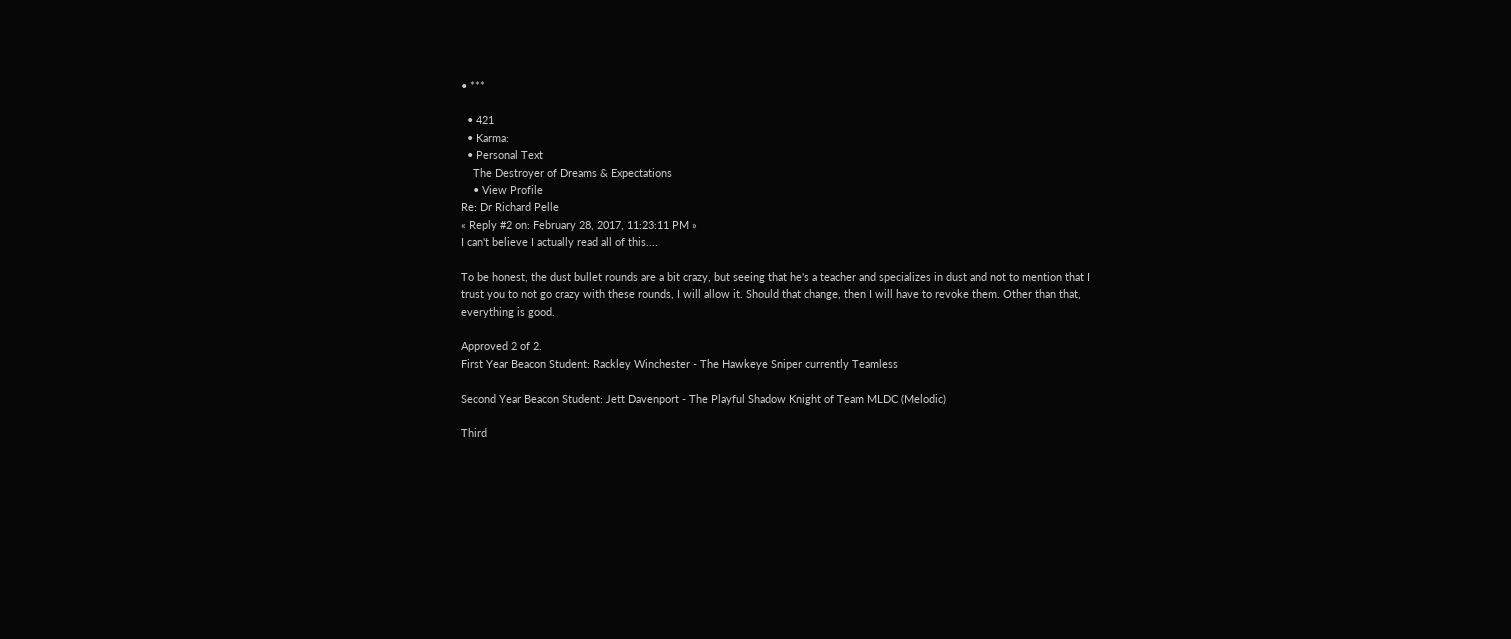• ***

  • 421
  • Karma:
  • Personal Text
    The Destroyer of Dreams & Expectations
    • View Profile
Re: Dr Richard Pelle
« Reply #2 on: February 28, 2017, 11:23:11 PM »
I can't believe I actually read all of this....

To be honest, the dust bullet rounds are a bit crazy, but seeing that he's a teacher and specializes in dust and not to mention that I trust you to not go crazy with these rounds, I will allow it. Should that change, then I will have to revoke them. Other than that, everything is good.

Approved 2 of 2.
First Year Beacon Student: Rackley Winchester - The Hawkeye Sniper currently Teamless

Second Year Beacon Student: Jett Davenport - The Playful Shadow Knight of Team MLDC (Melodic)

Third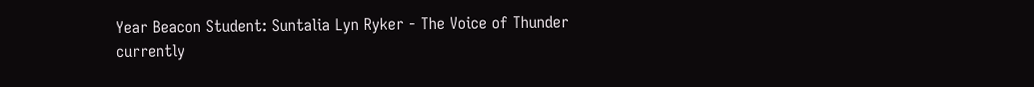Year Beacon Student: Suntalia Lyn Ryker - The Voice of Thunder currently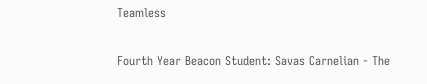Teamless

Fourth Year Beacon Student: Savas Carnelian - The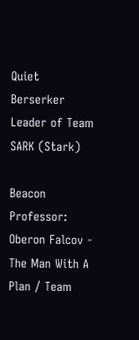Quiet Berserker Leader of Team SARK (Stark)

Beacon Professor: Oberon Falcov - The Man With A Plan / Team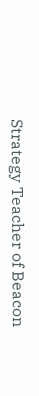Strategy Teacher of Beacon